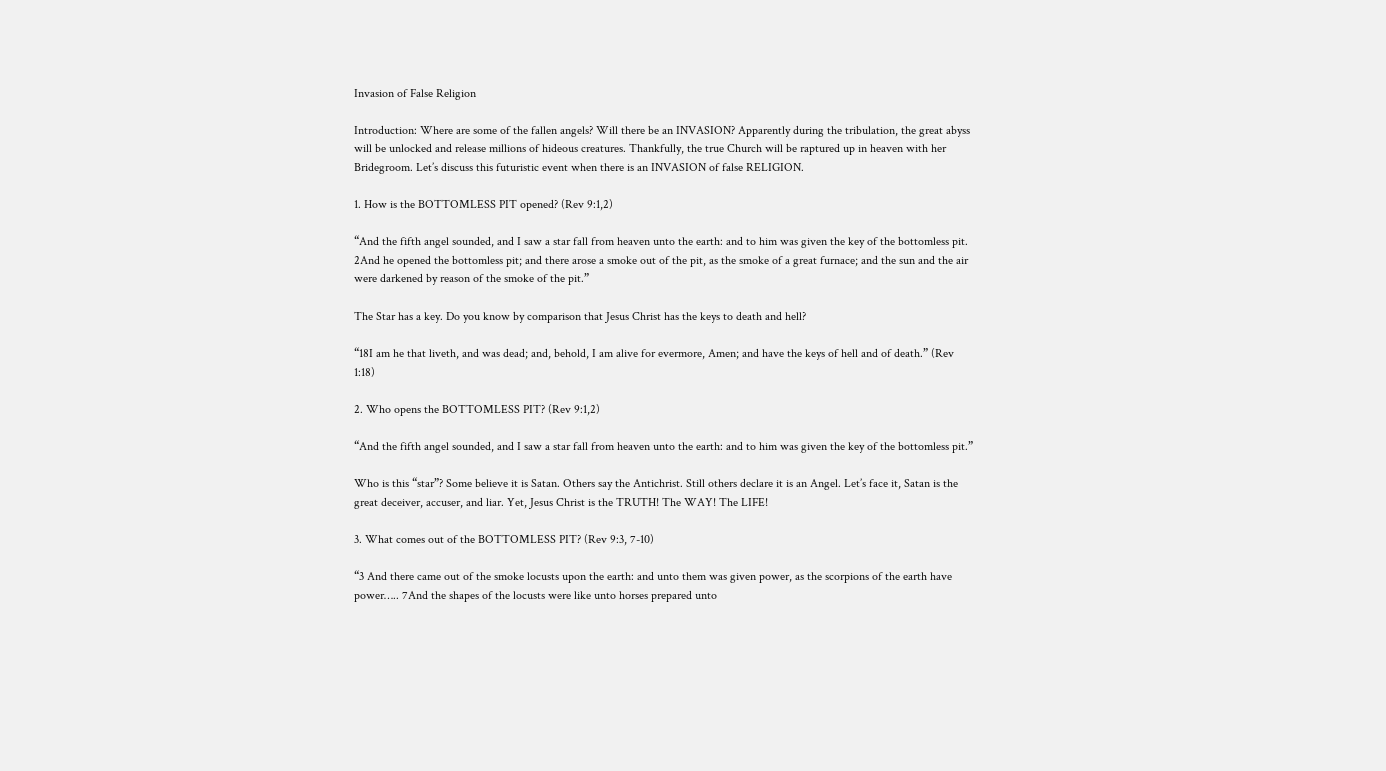Invasion of False Religion

Introduction: Where are some of the fallen angels? Will there be an INVASION? Apparently during the tribulation, the great abyss will be unlocked and release millions of hideous creatures. Thankfully, the true Church will be raptured up in heaven with her Bridegroom. Let’s discuss this futuristic event when there is an INVASION of false RELIGION.

1. How is the BOTTOMLESS PIT opened? (Rev 9:1,2)

“And the fifth angel sounded, and I saw a star fall from heaven unto the earth: and to him was given the key of the bottomless pit. 2And he opened the bottomless pit; and there arose a smoke out of the pit, as the smoke of a great furnace; and the sun and the air were darkened by reason of the smoke of the pit.”

The Star has a key. Do you know by comparison that Jesus Christ has the keys to death and hell?

“18I am he that liveth, and was dead; and, behold, I am alive for evermore, Amen; and have the keys of hell and of death.” (Rev 1:18)

2. Who opens the BOTTOMLESS PIT? (Rev 9:1,2)

“And the fifth angel sounded, and I saw a star fall from heaven unto the earth: and to him was given the key of the bottomless pit.”

Who is this “star”? Some believe it is Satan. Others say the Antichrist. Still others declare it is an Angel. Let’s face it, Satan is the great deceiver, accuser, and liar. Yet, Jesus Christ is the TRUTH! The WAY! The LIFE!

3. What comes out of the BOTTOMLESS PIT? (Rev 9:3, 7-10)

“3 And there came out of the smoke locusts upon the earth: and unto them was given power, as the scorpions of the earth have power….. 7And the shapes of the locusts were like unto horses prepared unto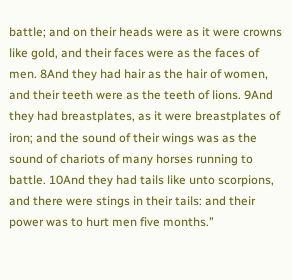battle; and on their heads were as it were crowns like gold, and their faces were as the faces of men. 8And they had hair as the hair of women, and their teeth were as the teeth of lions. 9And they had breastplates, as it were breastplates of iron; and the sound of their wings was as the sound of chariots of many horses running to battle. 10And they had tails like unto scorpions, and there were stings in their tails: and their power was to hurt men five months.”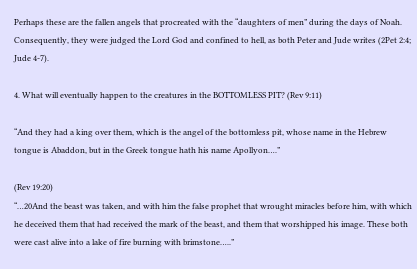Perhaps these are the fallen angels that procreated with the “daughters of men” during the days of Noah. Consequently, they were judged the Lord God and confined to hell, as both Peter and Jude writes (2Pet 2:4; Jude 4-7).

4. What will eventually happen to the creatures in the BOTTOMLESS PIT? (Rev 9:11)

“And they had a king over them, which is the angel of the bottomless pit, whose name in the Hebrew tongue is Abaddon, but in the Greek tongue hath his name Apollyon….”

(Rev 19:20)
“…20And the beast was taken, and with him the false prophet that wrought miracles before him, with which he deceived them that had received the mark of the beast, and them that worshipped his image. These both were cast alive into a lake of fire burning with brimstone…..”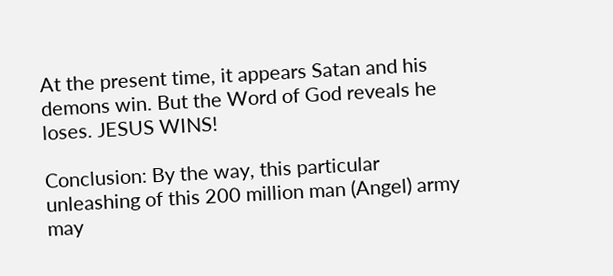At the present time, it appears Satan and his demons win. But the Word of God reveals he loses. JESUS WINS!

Conclusion: By the way, this particular unleashing of this 200 million man (Angel) army may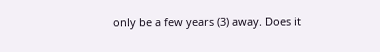only be a few years (3) away. Does it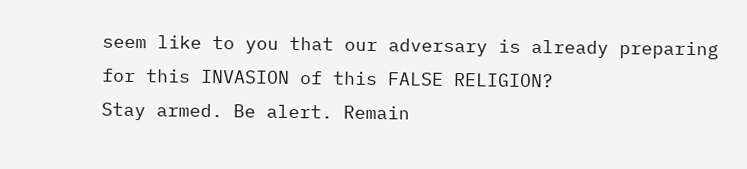seem like to you that our adversary is already preparing for this INVASION of this FALSE RELIGION?
Stay armed. Be alert. Remain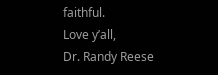faithful.
Love y’all,
Dr. Randy Reese